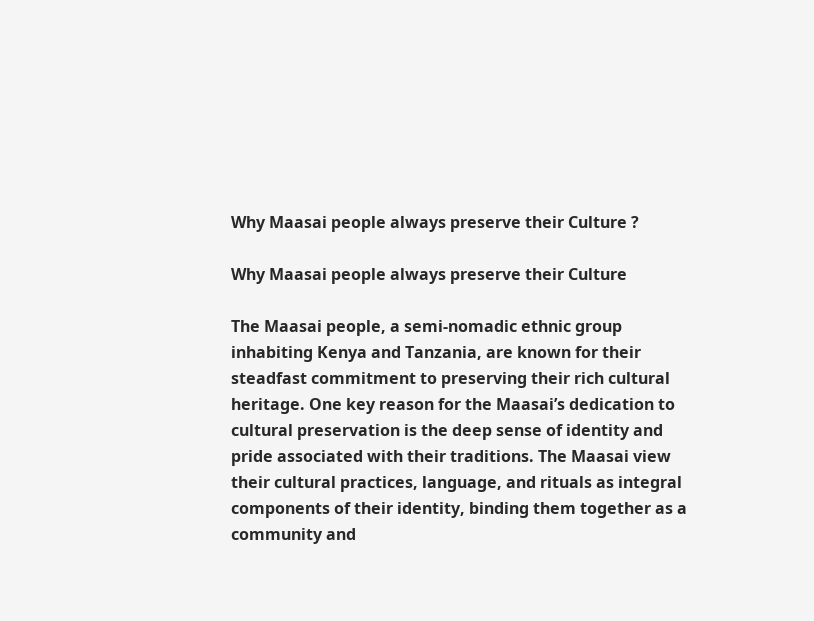Why Maasai people always preserve their Culture ?

Why Maasai people always preserve their Culture

The Maasai people, a semi-nomadic ethnic group inhabiting Kenya and Tanzania, are known for their steadfast commitment to preserving their rich cultural heritage. One key reason for the Maasai’s dedication to cultural preservation is the deep sense of identity and pride associated with their traditions. The Maasai view their cultural practices, language, and rituals as integral components of their identity, binding them together as a community and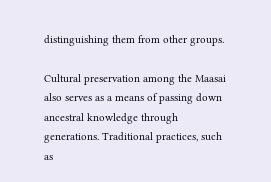distinguishing them from other groups.

Cultural preservation among the Maasai also serves as a means of passing down ancestral knowledge through generations. Traditional practices, such as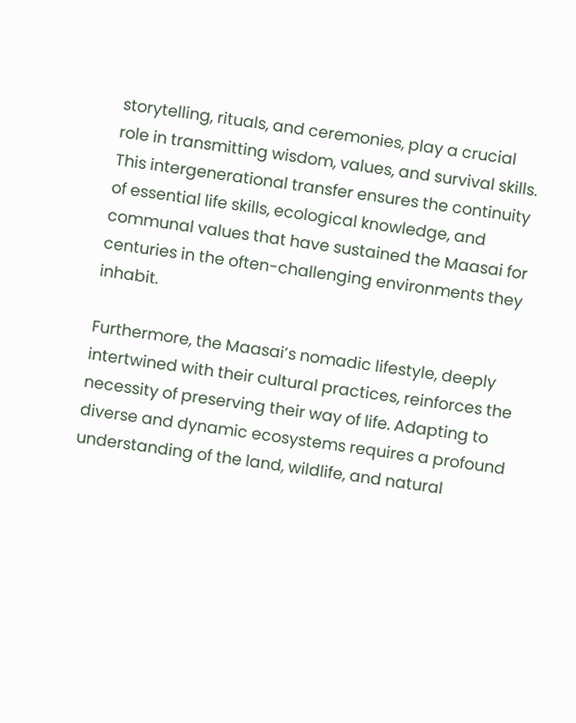storytelling, rituals, and ceremonies, play a crucial role in transmitting wisdom, values, and survival skills. This intergenerational transfer ensures the continuity of essential life skills, ecological knowledge, and communal values that have sustained the Maasai for centuries in the often-challenging environments they inhabit.

Furthermore, the Maasai’s nomadic lifestyle, deeply intertwined with their cultural practices, reinforces the necessity of preserving their way of life. Adapting to diverse and dynamic ecosystems requires a profound understanding of the land, wildlife, and natural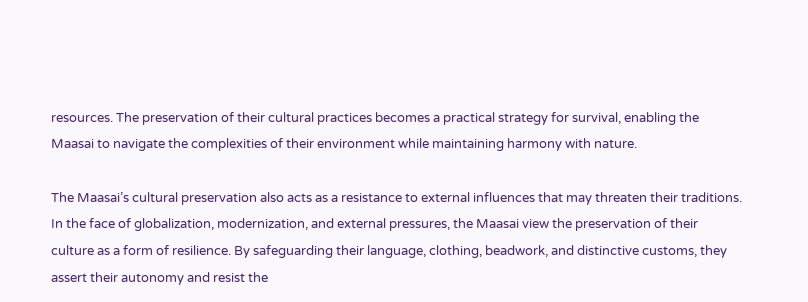resources. The preservation of their cultural practices becomes a practical strategy for survival, enabling the Maasai to navigate the complexities of their environment while maintaining harmony with nature.

The Maasai’s cultural preservation also acts as a resistance to external influences that may threaten their traditions. In the face of globalization, modernization, and external pressures, the Maasai view the preservation of their culture as a form of resilience. By safeguarding their language, clothing, beadwork, and distinctive customs, they assert their autonomy and resist the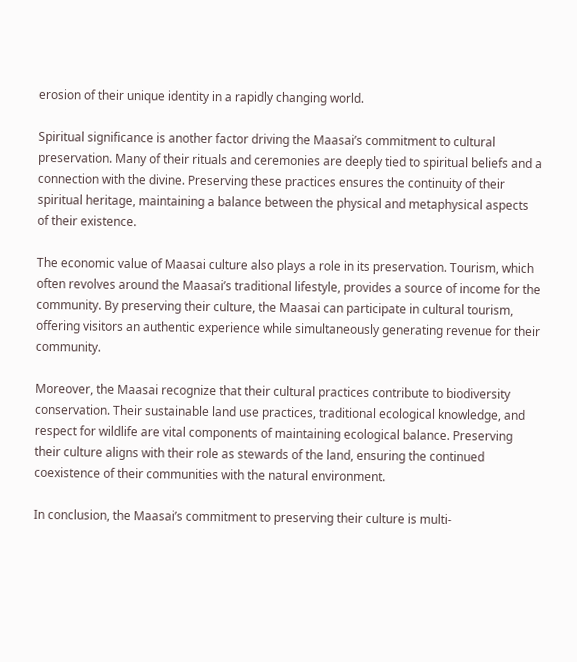erosion of their unique identity in a rapidly changing world.

Spiritual significance is another factor driving the Maasai’s commitment to cultural preservation. Many of their rituals and ceremonies are deeply tied to spiritual beliefs and a connection with the divine. Preserving these practices ensures the continuity of their spiritual heritage, maintaining a balance between the physical and metaphysical aspects of their existence.

The economic value of Maasai culture also plays a role in its preservation. Tourism, which often revolves around the Maasai’s traditional lifestyle, provides a source of income for the community. By preserving their culture, the Maasai can participate in cultural tourism, offering visitors an authentic experience while simultaneously generating revenue for their community.

Moreover, the Maasai recognize that their cultural practices contribute to biodiversity conservation. Their sustainable land use practices, traditional ecological knowledge, and respect for wildlife are vital components of maintaining ecological balance. Preserving their culture aligns with their role as stewards of the land, ensuring the continued coexistence of their communities with the natural environment.

In conclusion, the Maasai’s commitment to preserving their culture is multi-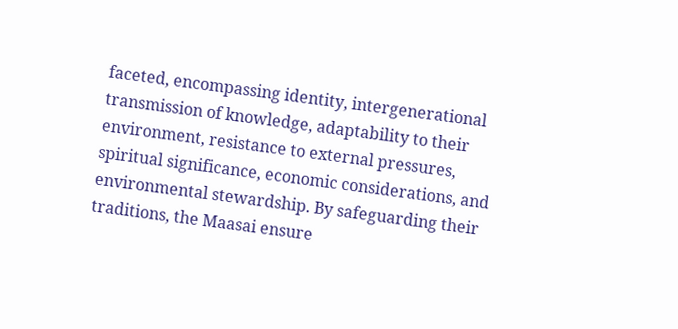faceted, encompassing identity, intergenerational transmission of knowledge, adaptability to their environment, resistance to external pressures, spiritual significance, economic considerations, and environmental stewardship. By safeguarding their traditions, the Maasai ensure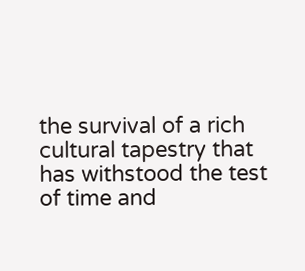the survival of a rich cultural tapestry that has withstood the test of time and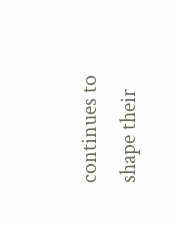continues to shape their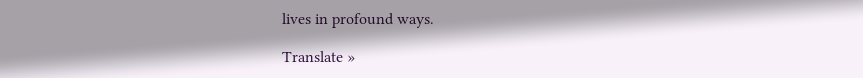lives in profound ways.

Translate »